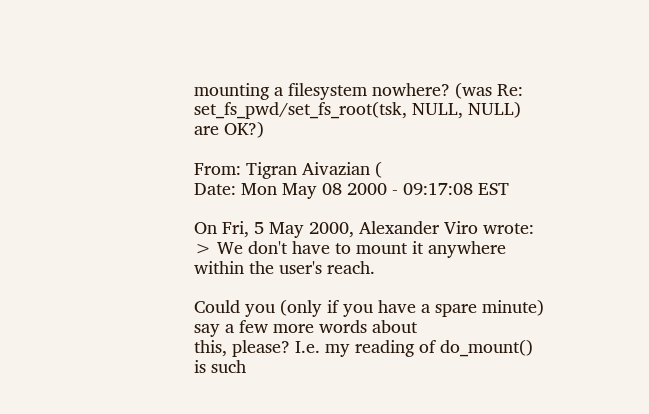mounting a filesystem nowhere? (was Re: set_fs_pwd/set_fs_root(tsk, NULL, NULL) are OK?)

From: Tigran Aivazian (
Date: Mon May 08 2000 - 09:17:08 EST

On Fri, 5 May 2000, Alexander Viro wrote:
> We don't have to mount it anywhere within the user's reach.

Could you (only if you have a spare minute) say a few more words about
this, please? I.e. my reading of do_mount() is such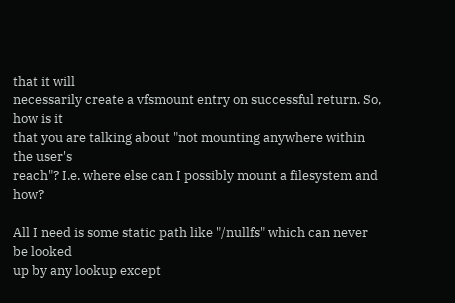that it will
necessarily create a vfsmount entry on successful return. So, how is it
that you are talking about "not mounting anywhere within the user's
reach"? I.e. where else can I possibly mount a filesystem and how?

All I need is some static path like "/nullfs" which can never be looked
up by any lookup except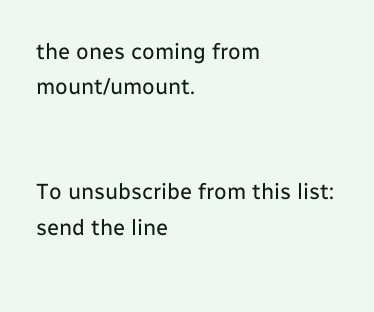the ones coming from mount/umount.


To unsubscribe from this list: send the line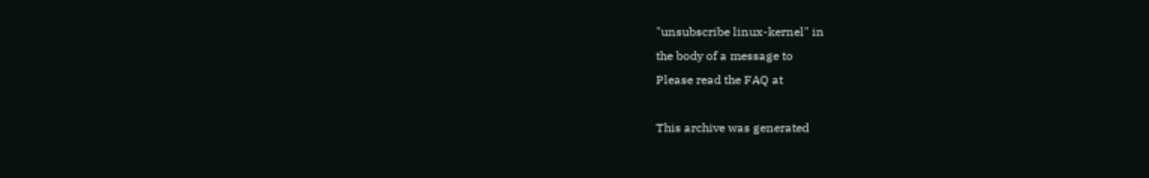"unsubscribe linux-kernel" in
the body of a message to
Please read the FAQ at

This archive was generated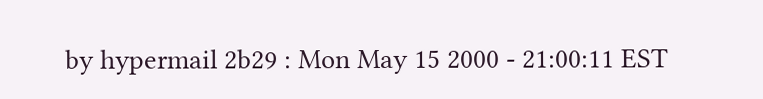by hypermail 2b29 : Mon May 15 2000 - 21:00:11 EST